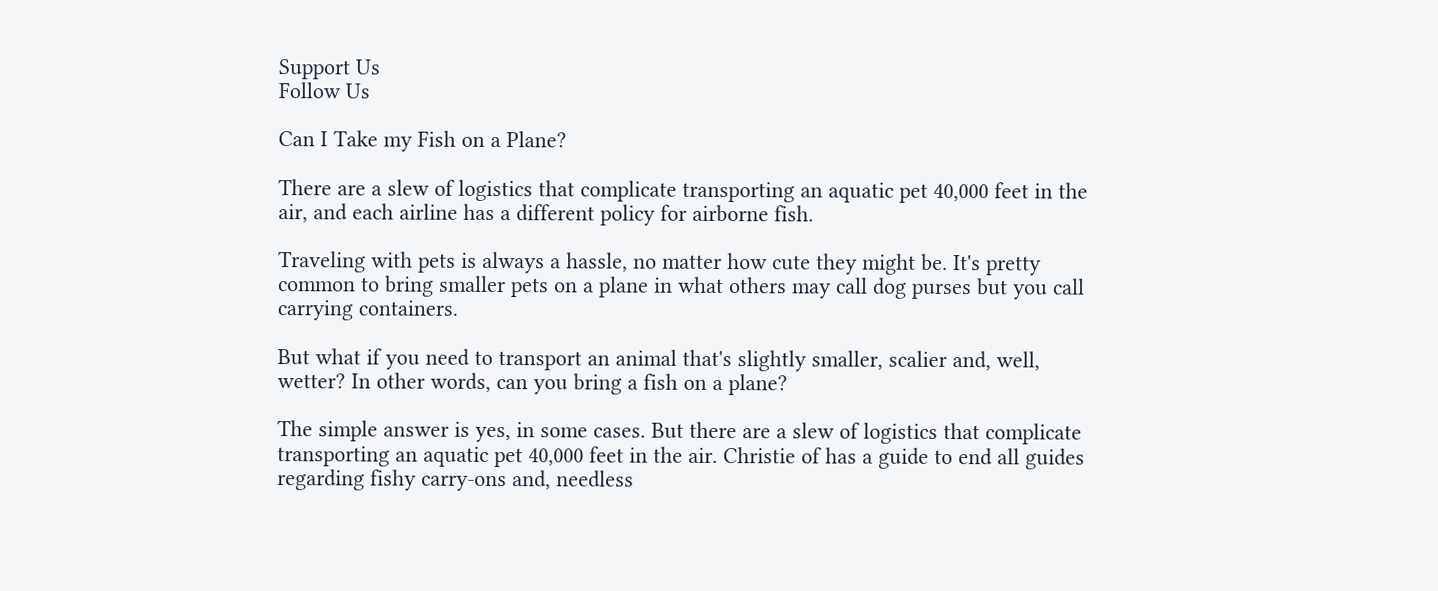Support Us
Follow Us

Can I Take my Fish on a Plane?

There are a slew of logistics that complicate transporting an aquatic pet 40,000 feet in the air, and each airline has a different policy for airborne fish.

Traveling with pets is always a hassle, no matter how cute they might be. It's pretty common to bring smaller pets on a plane in what others may call dog purses but you call carrying containers.

But what if you need to transport an animal that's slightly smaller, scalier and, well, wetter? In other words, can you bring a fish on a plane?

The simple answer is yes, in some cases. But there are a slew of logistics that complicate transporting an aquatic pet 40,000 feet in the air. Christie of has a guide to end all guides regarding fishy carry-ons and, needless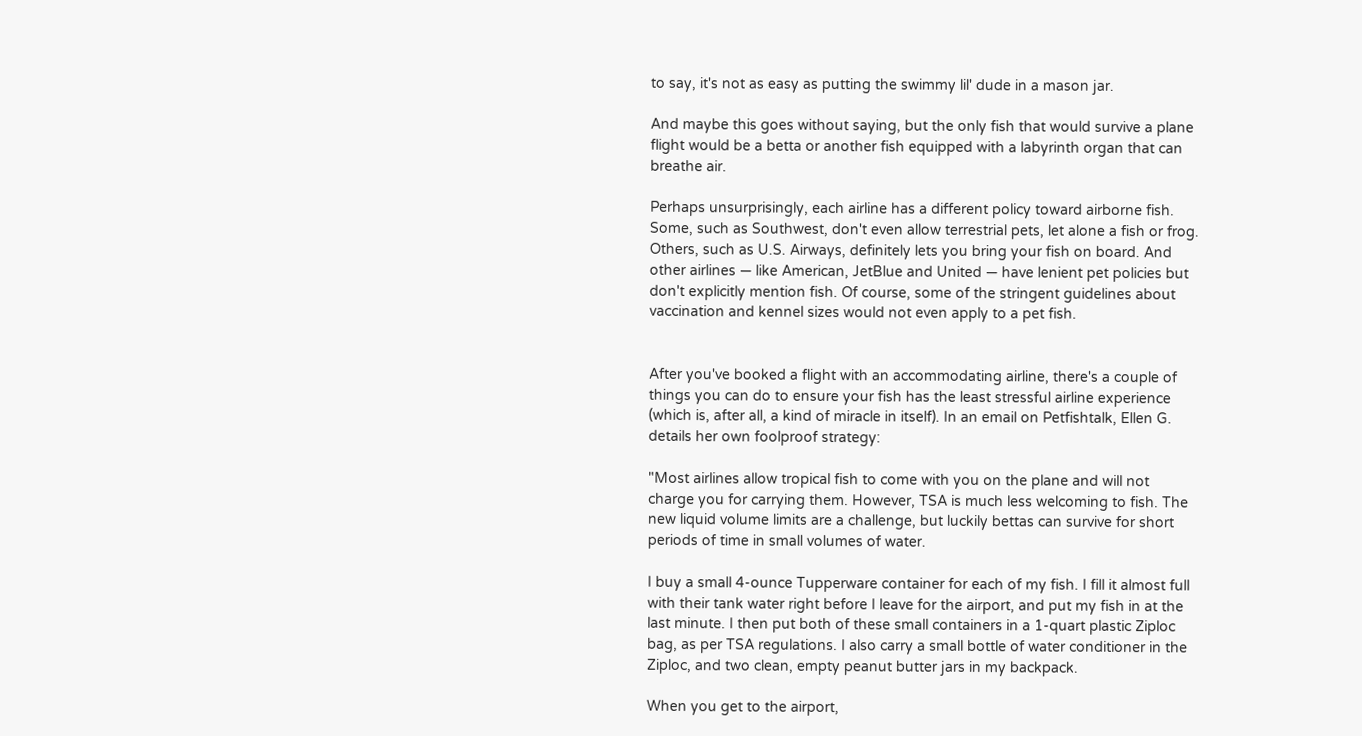to say, it's not as easy as putting the swimmy lil' dude in a mason jar.

And maybe this goes without saying, but the only fish that would survive a plane flight would be a betta or another fish equipped with a labyrinth organ that can breathe air.

Perhaps unsurprisingly, each airline has a different policy toward airborne fish. Some, such as Southwest, don't even allow terrestrial pets, let alone a fish or frog. Others, such as U.S. Airways, definitely lets you bring your fish on board. And other airlines — like American, JetBlue and United — have lenient pet policies but don't explicitly mention fish. Of course, some of the stringent guidelines about vaccination and kennel sizes would not even apply to a pet fish.


After you've booked a flight with an accommodating airline, there's a couple of things you can do to ensure your fish has the least stressful airline experience (which is, after all, a kind of miracle in itself). In an email on Petfishtalk, Ellen G. details her own foolproof strategy:

"Most airlines allow tropical fish to come with you on the plane and will not charge you for carrying them. However, TSA is much less welcoming to fish. The new liquid volume limits are a challenge, but luckily bettas can survive for short periods of time in small volumes of water.

I buy a small 4-ounce Tupperware container for each of my fish. I fill it almost full with their tank water right before I leave for the airport, and put my fish in at the last minute. I then put both of these small containers in a 1-quart plastic Ziploc bag, as per TSA regulations. I also carry a small bottle of water conditioner in the Ziploc, and two clean, empty peanut butter jars in my backpack.

When you get to the airport,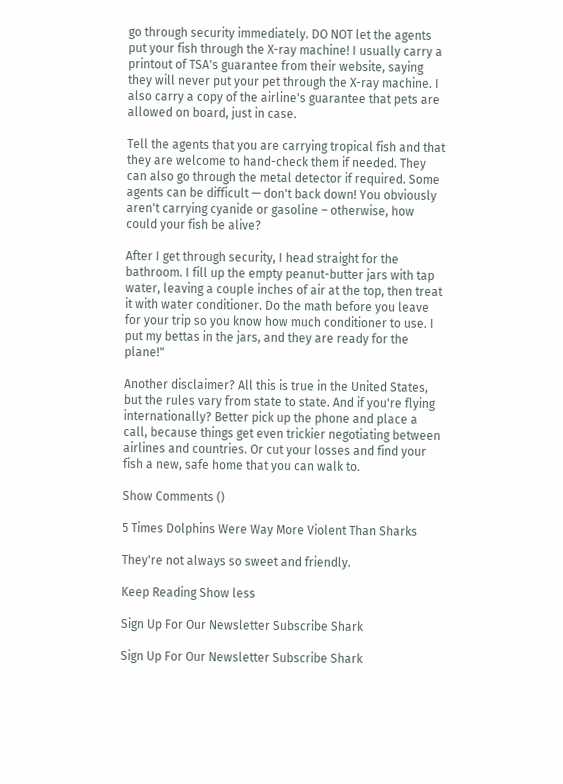go through security immediately. DO NOT let the agents put your fish through the X-ray machine! I usually carry a printout of TSA's guarantee from their website, saying they will never put your pet through the X-ray machine. I also carry a copy of the airline's guarantee that pets are allowed on board, just in case.

Tell the agents that you are carrying tropical fish and that they are welcome to hand-check them if needed. They can also go through the metal detector if required. Some agents can be difficult — don't back down! You obviously aren't carrying cyanide or gasoline – otherwise, how could your fish be alive?

After I get through security, I head straight for the bathroom. I fill up the empty peanut-butter jars with tap water, leaving a couple inches of air at the top, then treat it with water conditioner. Do the math before you leave for your trip so you know how much conditioner to use. I put my bettas in the jars, and they are ready for the plane!"

Another disclaimer? All this is true in the United States, but the rules vary from state to state. And if you're flying internationally? Better pick up the phone and place a call, because things get even trickier negotiating between airlines and countries. Or cut your losses and find your fish a new, safe home that you can walk to.

Show Comments ()

5 Times Dolphins Were Way More Violent Than Sharks

They're not always so sweet and friendly.

Keep Reading Show less

Sign Up For Our Newsletter Subscribe Shark

Sign Up For Our Newsletter Subscribe Shark